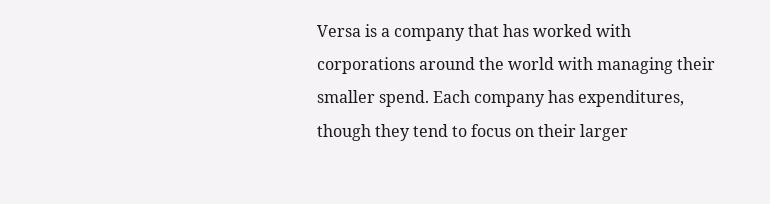Versa is a company that has worked with corporations around the world with managing their smaller spend. Each company has expenditures, though they tend to focus on their larger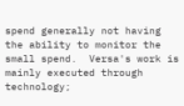spend generally not having the ability to monitor the small spend.  Versa's work is mainly executed through technology;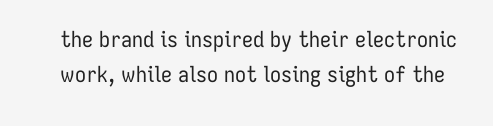the brand is inspired by their electronic work, while also not losing sight of the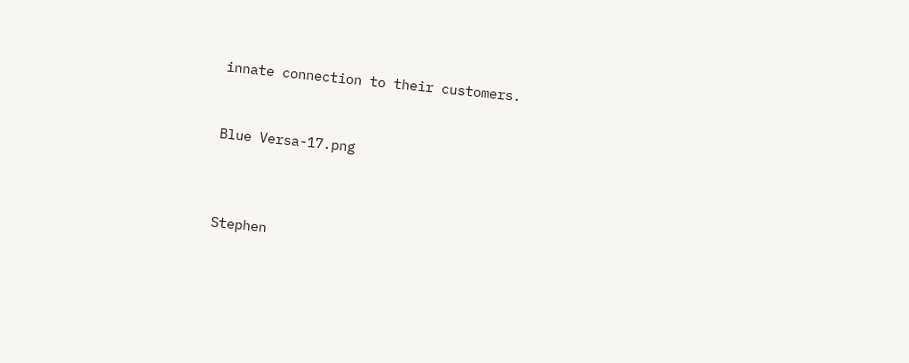innate connection to their customers.


Blue Versa-17.png



Stephen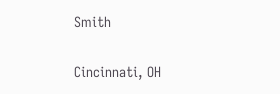Smith

Cincinnati, OH